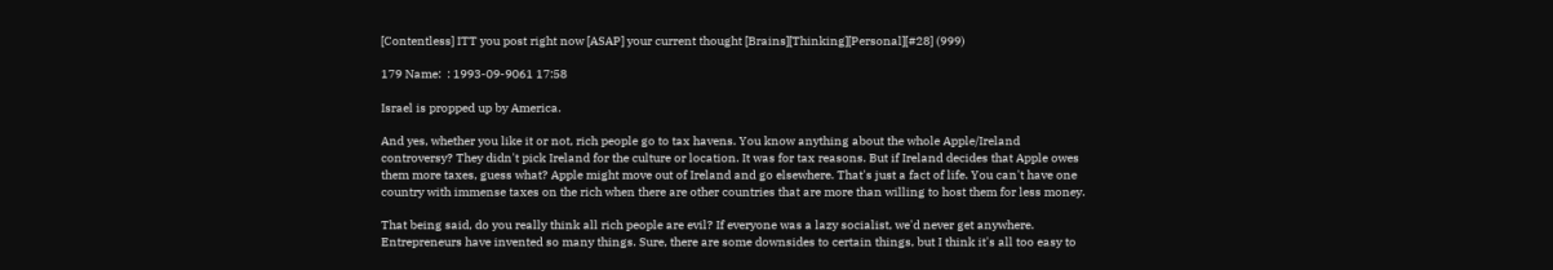[Contentless] ITT you post right now [ASAP] your current thought [Brains][Thinking][Personal][#28] (999)

179 Name:  : 1993-09-9061 17:58

Israel is propped up by America.

And yes, whether you like it or not, rich people go to tax havens. You know anything about the whole Apple/Ireland controversy? They didn't pick Ireland for the culture or location. It was for tax reasons. But if Ireland decides that Apple owes them more taxes, guess what? Apple might move out of Ireland and go elsewhere. That's just a fact of life. You can't have one country with immense taxes on the rich when there are other countries that are more than willing to host them for less money.

That being said, do you really think all rich people are evil? If everyone was a lazy socialist, we'd never get anywhere. Entrepreneurs have invented so many things. Sure, there are some downsides to certain things, but I think it's all too easy to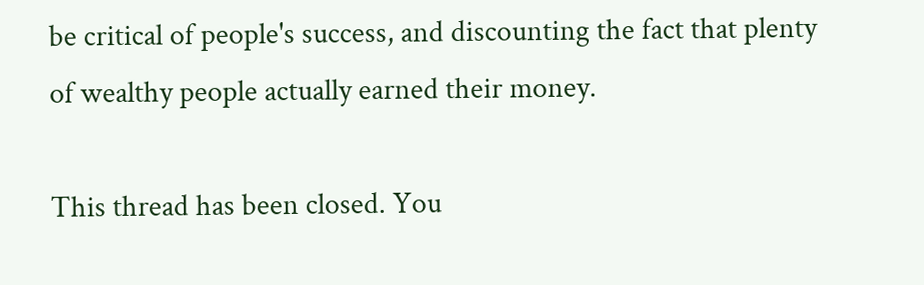be critical of people's success, and discounting the fact that plenty of wealthy people actually earned their money.

This thread has been closed. You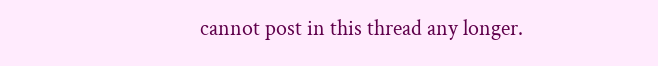cannot post in this thread any longer.